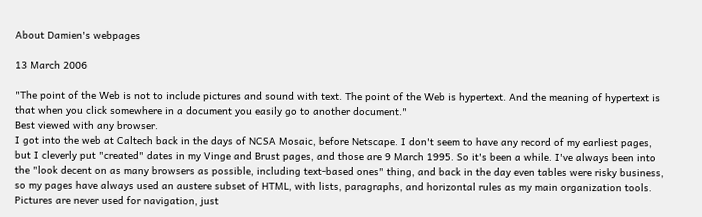About Damien's webpages

13 March 2006

"The point of the Web is not to include pictures and sound with text. The point of the Web is hypertext. And the meaning of hypertext is that when you click somewhere in a document you easily go to another document."
Best viewed with any browser.
I got into the web at Caltech back in the days of NCSA Mosaic, before Netscape. I don't seem to have any record of my earliest pages, but I cleverly put "created" dates in my Vinge and Brust pages, and those are 9 March 1995. So it's been a while. I've always been into the "look decent on as many browsers as possible, including text-based ones" thing, and back in the day even tables were risky business, so my pages have always used an austere subset of HTML, with lists, paragraphs, and horizontal rules as my main organization tools. Pictures are never used for navigation, just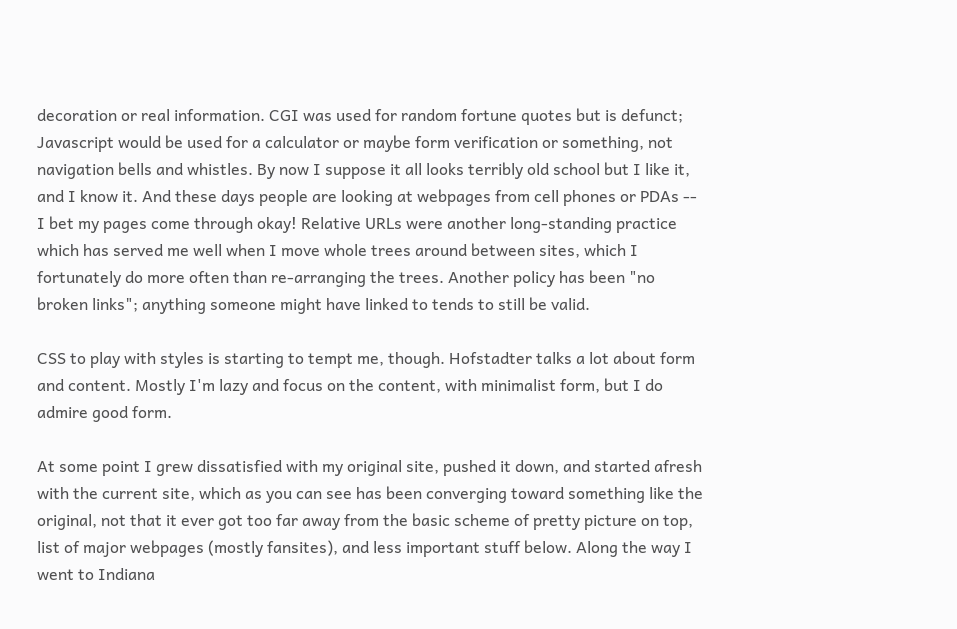decoration or real information. CGI was used for random fortune quotes but is defunct; Javascript would be used for a calculator or maybe form verification or something, not navigation bells and whistles. By now I suppose it all looks terribly old school but I like it, and I know it. And these days people are looking at webpages from cell phones or PDAs -- I bet my pages come through okay! Relative URLs were another long-standing practice which has served me well when I move whole trees around between sites, which I fortunately do more often than re-arranging the trees. Another policy has been "no broken links"; anything someone might have linked to tends to still be valid.

CSS to play with styles is starting to tempt me, though. Hofstadter talks a lot about form and content. Mostly I'm lazy and focus on the content, with minimalist form, but I do admire good form.

At some point I grew dissatisfied with my original site, pushed it down, and started afresh with the current site, which as you can see has been converging toward something like the original, not that it ever got too far away from the basic scheme of pretty picture on top, list of major webpages (mostly fansites), and less important stuff below. Along the way I went to Indiana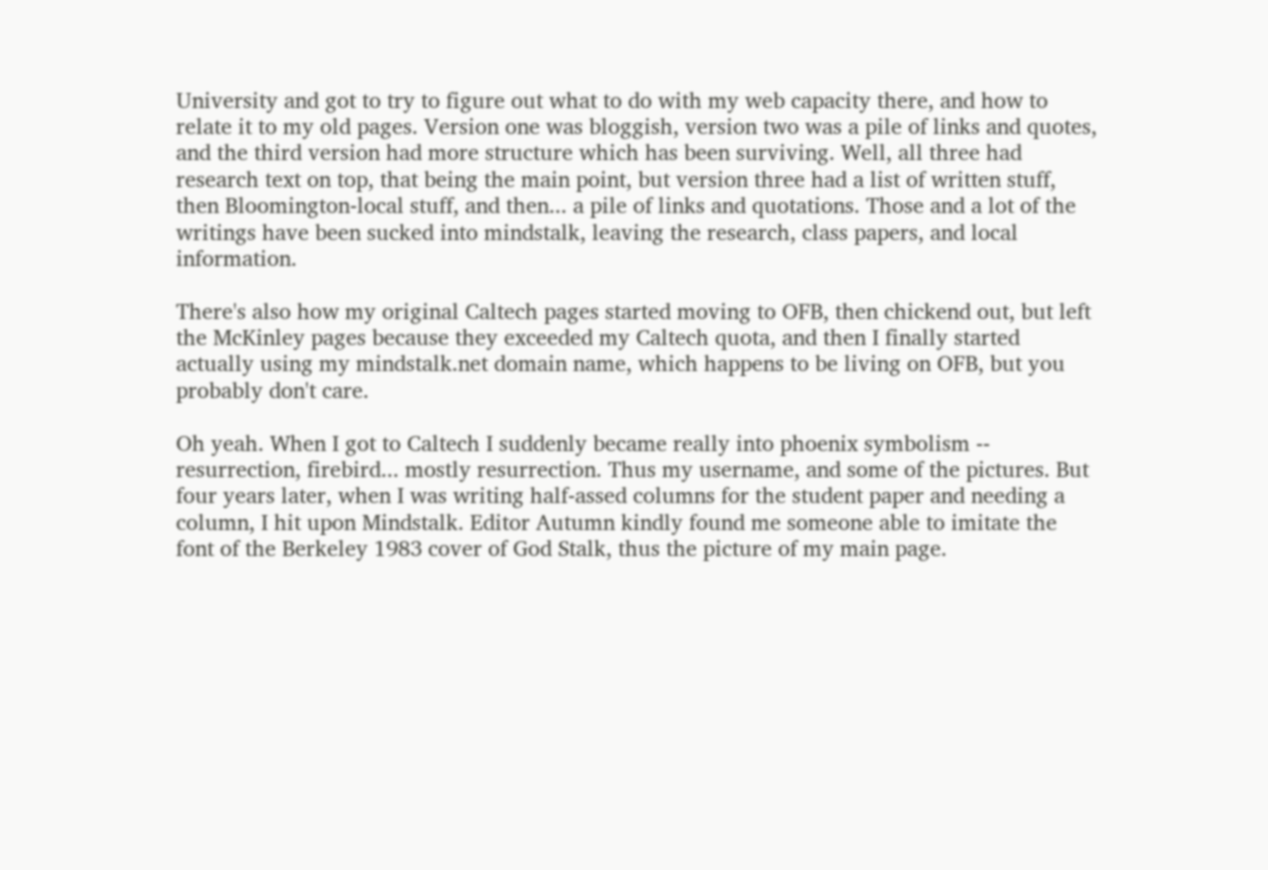University and got to try to figure out what to do with my web capacity there, and how to relate it to my old pages. Version one was bloggish, version two was a pile of links and quotes, and the third version had more structure which has been surviving. Well, all three had research text on top, that being the main point, but version three had a list of written stuff, then Bloomington-local stuff, and then... a pile of links and quotations. Those and a lot of the writings have been sucked into mindstalk, leaving the research, class papers, and local information.

There's also how my original Caltech pages started moving to OFB, then chickend out, but left the McKinley pages because they exceeded my Caltech quota, and then I finally started actually using my mindstalk.net domain name, which happens to be living on OFB, but you probably don't care.

Oh yeah. When I got to Caltech I suddenly became really into phoenix symbolism -- resurrection, firebird... mostly resurrection. Thus my username, and some of the pictures. But four years later, when I was writing half-assed columns for the student paper and needing a column, I hit upon Mindstalk. Editor Autumn kindly found me someone able to imitate the font of the Berkeley 1983 cover of God Stalk, thus the picture of my main page.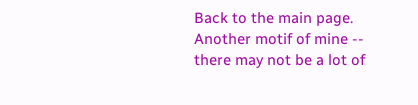Back to the main page. Another motif of mine -- there may not be a lot of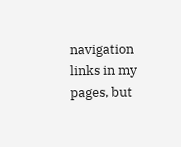navigation links in my pages, but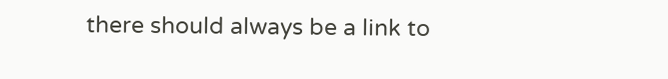there should always be a link to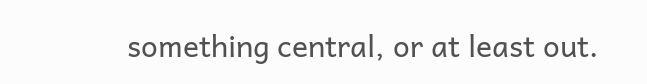something central, or at least out.